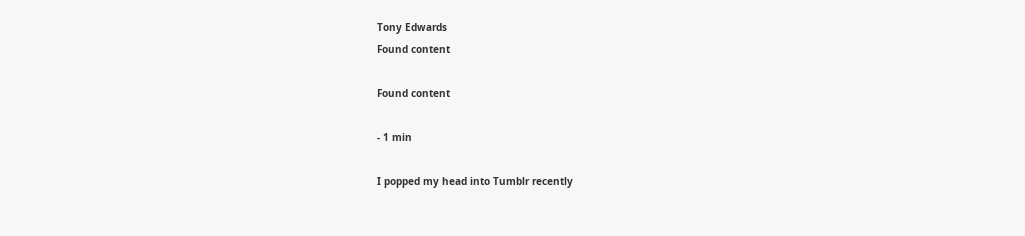Tony Edwards
Found content

Found content

- 1 min

I popped my head into Tumblr recently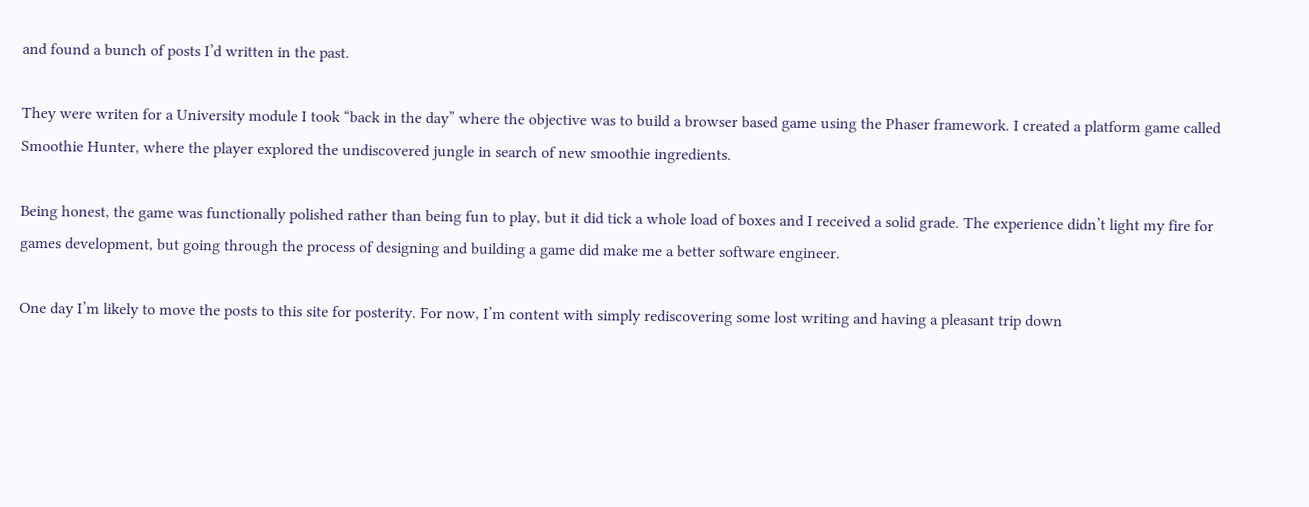and found a bunch of posts I’d written in the past.

They were writen for a University module I took “back in the day” where the objective was to build a browser based game using the Phaser framework. I created a platform game called Smoothie Hunter, where the player explored the undiscovered jungle in search of new smoothie ingredients.

Being honest, the game was functionally polished rather than being fun to play, but it did tick a whole load of boxes and I received a solid grade. The experience didn’t light my fire for games development, but going through the process of designing and building a game did make me a better software engineer.

One day I’m likely to move the posts to this site for posterity. For now, I’m content with simply rediscovering some lost writing and having a pleasant trip down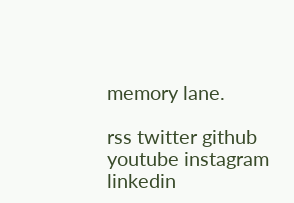memory lane.

rss twitter github youtube instagram linkedin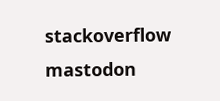stackoverflow mastodon